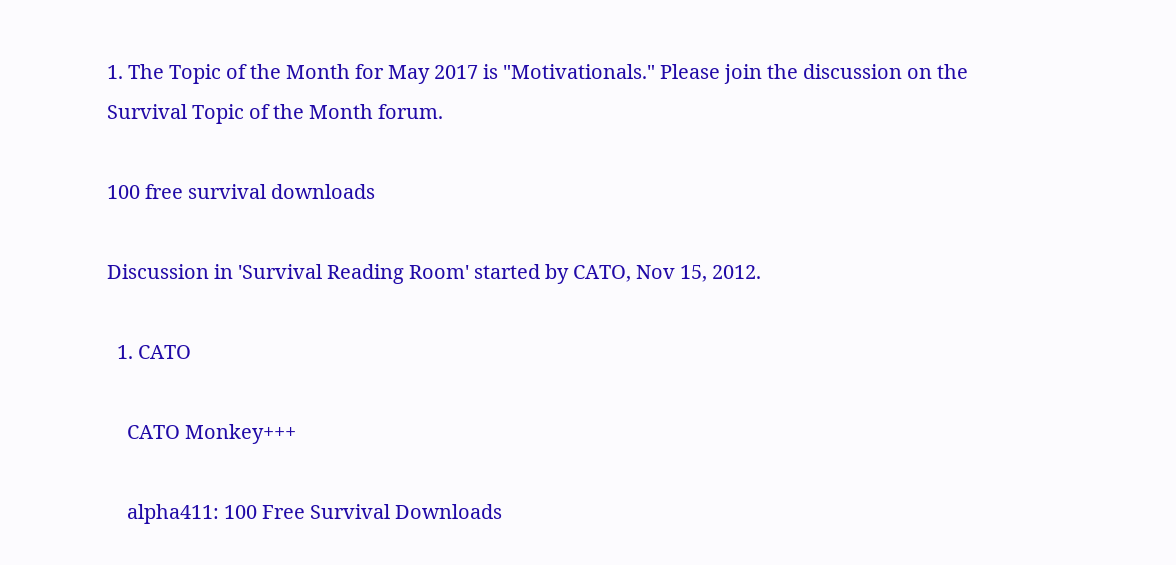1. The Topic of the Month for May 2017 is "Motivationals." Please join the discussion on the Survival Topic of the Month forum.

100 free survival downloads

Discussion in 'Survival Reading Room' started by CATO, Nov 15, 2012.

  1. CATO

    CATO Monkey+++

    alpha411: 100 Free Survival Downloads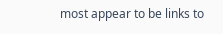most appear to be links to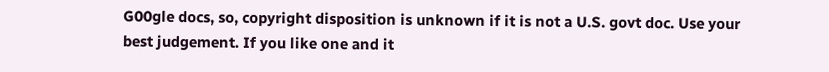G00gle docs, so, copyright disposition is unknown if it is not a U.S. govt doc. Use your best judgement. If you like one and it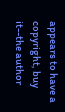appears to have a copyright, buy it--the author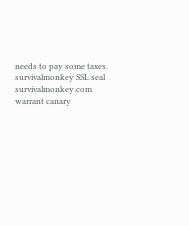needs to pay some taxes.
survivalmonkey SSL seal        survivalmonkey.com warrant canary